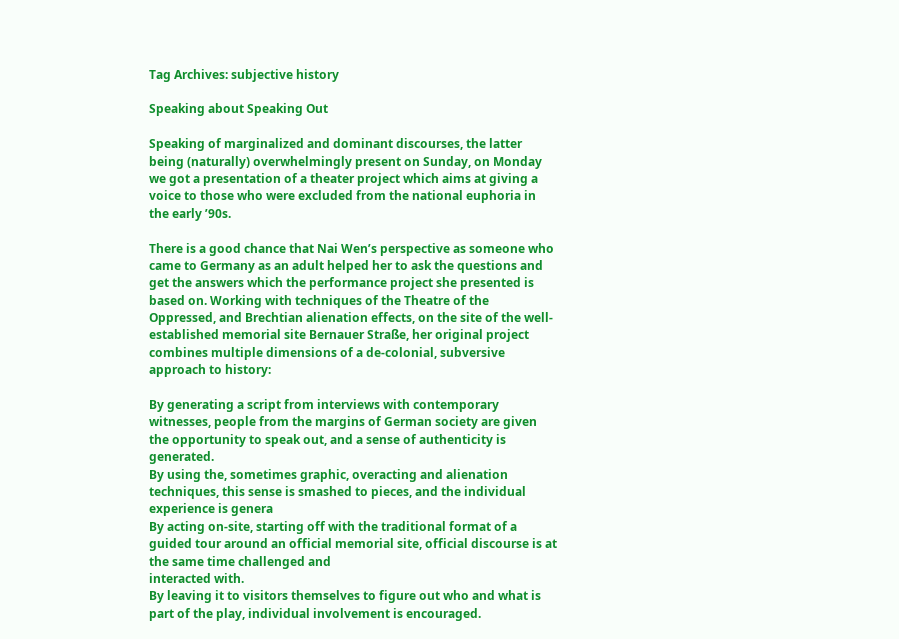Tag Archives: subjective history

Speaking about Speaking Out

Speaking of marginalized and dominant discourses, the latter being (naturally) overwhelmingly present on Sunday, on Monday we got a presentation of a theater project which aims at giving a voice to those who were excluded from the national euphoria in the early ’90s.

There is a good chance that Nai Wen’s perspective as someone who came to Germany as an adult helped her to ask the questions and get the answers which the performance project she presented is based on. Working with techniques of the Theatre of the Oppressed, and Brechtian alienation effects, on the site of the well-established memorial site Bernauer Straße, her original project combines multiple dimensions of a de-colonial, subversive approach to history:

By generating a script from interviews with contemporary witnesses, people from the margins of German society are given the opportunity to speak out, and a sense of authenticity is generated.
By using the, sometimes graphic, overacting and alienation techniques, this sense is smashed to pieces, and the individual experience is genera
By acting on-site, starting off with the traditional format of a guided tour around an official memorial site, official discourse is at the same time challenged and
interacted with.
By leaving it to visitors themselves to figure out who and what is part of the play, individual involvement is encouraged.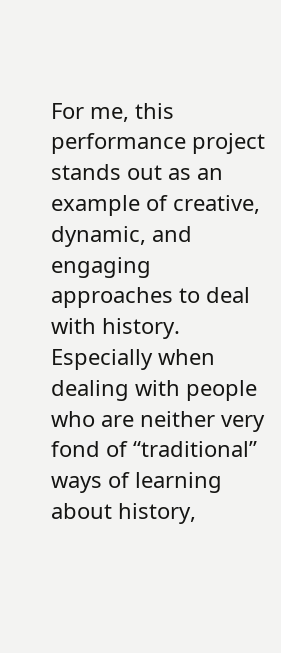For me, this performance project stands out as an example of creative, dynamic, and engaging approaches to deal with history. Especially when dealing with people who are neither very fond of “traditional” ways of learning about history,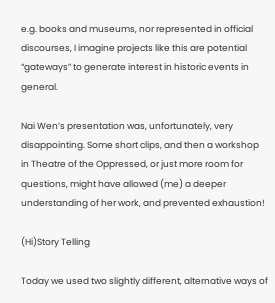e.g. books and museums, nor represented in official discourses, I imagine projects like this are potential “gateways” to generate interest in historic events in general.

Nai Wen’s presentation was, unfortunately, very disappointing. Some short clips, and then a workshop in Theatre of the Oppressed, or just more room for questions, might have allowed (me) a deeper understanding of her work, and prevented exhaustion!

(Hi)Story Telling

Today we used two slightly different, alternative ways of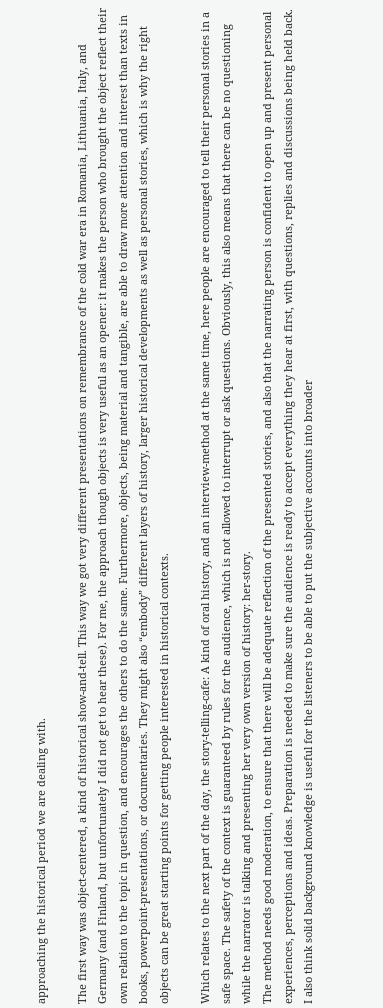approaching the historical period we are dealing with.

The first way was object-centered, a kind of historical show-and-tell. This way we got very different presentations on remembrance of the cold war era in Romania, Lithuania, Italy, and Germany (and Finland, but unfortunately I did not get to hear these). For me, the approach though objects is very useful as an opener: it makes the person who brought the object reflect their own relation to the topic in question, and encourages the others to do the same. Furthermore, objects, being material and tangible, are able to draw more attention and interest than texts in books, powerpoint-presentations, or documentaries. They might also “embody” different layers of history, larger historical developments as well as personal stories, which is why the right objects can be great starting points for getting people interested in historical contexts.

Which relates to the next part of the day, the story-telling-cafe: A kind of oral history, and an interview-method at the same time, here people are encouraged to tell their personal stories in a safe space. The safety of the context is guaranteed by rules for the audience, which is not allowed to interrupt or ask questions. Obviously, this also means that there can be no questioning while the narrator is talking and presenting her very own version of history: her-story.
The method needs good moderation, to ensure that there will be adequate reflection of the presented stories, and also that the narrating person is confident to open up and present personal experiences, perceptions and ideas. Preparation is needed to make sure the audience is ready to accept everything they hear at first, with questions, replies and discussions being held back.  I also think solid background knowledge is useful for the listeners to be able to put the subjective accounts into broader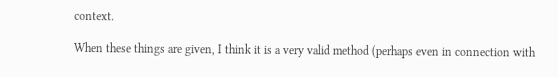context.

When these things are given, I think it is a very valid method (perhaps even in connection with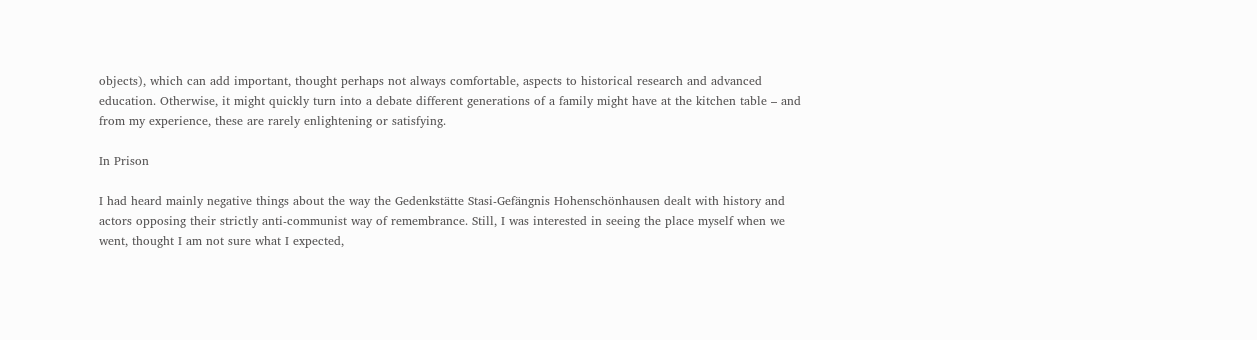objects), which can add important, thought perhaps not always comfortable, aspects to historical research and advanced education. Otherwise, it might quickly turn into a debate different generations of a family might have at the kitchen table – and from my experience, these are rarely enlightening or satisfying.

In Prison

I had heard mainly negative things about the way the Gedenkstätte Stasi-Gefängnis Hohenschönhausen dealt with history and actors opposing their strictly anti-communist way of remembrance. Still, I was interested in seeing the place myself when we went, thought I am not sure what I expected,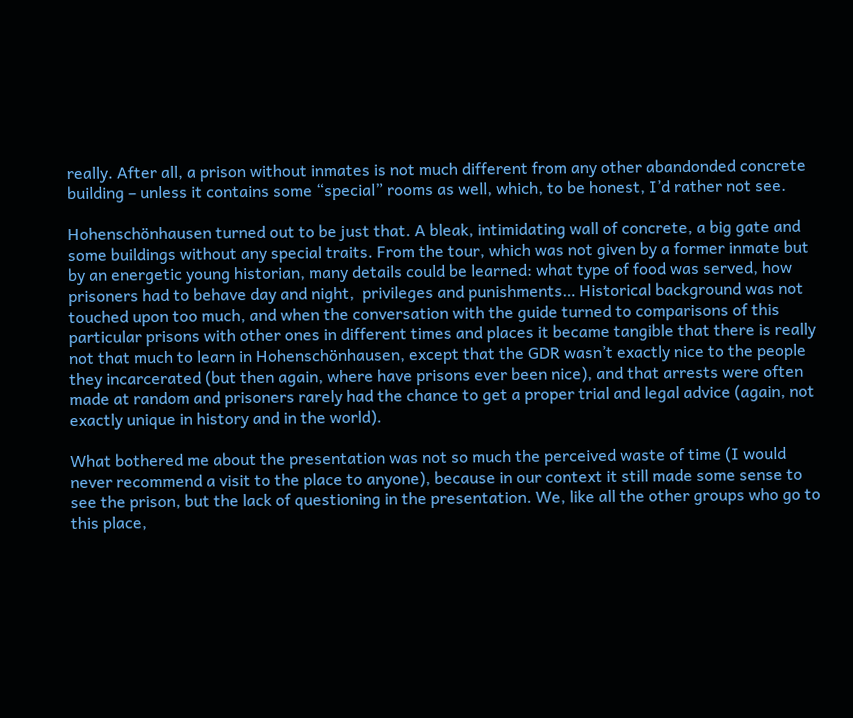really. After all, a prison without inmates is not much different from any other abandonded concrete building – unless it contains some “special” rooms as well, which, to be honest, I’d rather not see.

Hohenschönhausen turned out to be just that. A bleak, intimidating wall of concrete, a big gate and some buildings without any special traits. From the tour, which was not given by a former inmate but by an energetic young historian, many details could be learned: what type of food was served, how prisoners had to behave day and night,  privileges and punishments… Historical background was not touched upon too much, and when the conversation with the guide turned to comparisons of this particular prisons with other ones in different times and places it became tangible that there is really not that much to learn in Hohenschönhausen, except that the GDR wasn’t exactly nice to the people they incarcerated (but then again, where have prisons ever been nice), and that arrests were often made at random and prisoners rarely had the chance to get a proper trial and legal advice (again, not exactly unique in history and in the world).

What bothered me about the presentation was not so much the perceived waste of time (I would never recommend a visit to the place to anyone), because in our context it still made some sense to see the prison, but the lack of questioning in the presentation. We, like all the other groups who go to this place,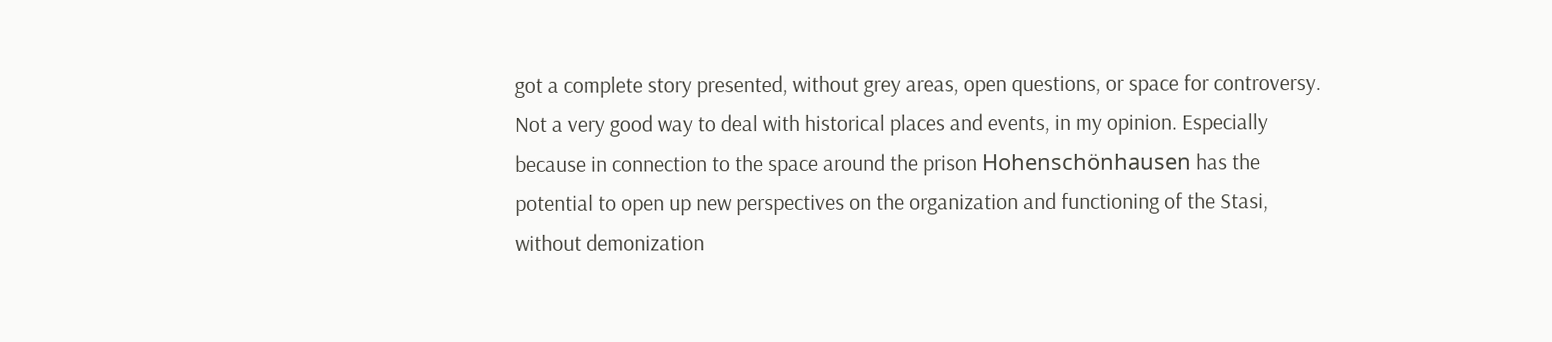got a complete story presented, without grey areas, open questions, or space for controversy. Not a very good way to deal with historical places and events, in my opinion. Especially because in connection to the space around the prison Hohenschönhausen has the potential to open up new perspectives on the organization and functioning of the Stasi, without demonization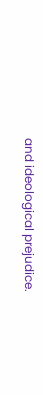and ideological prejudice.